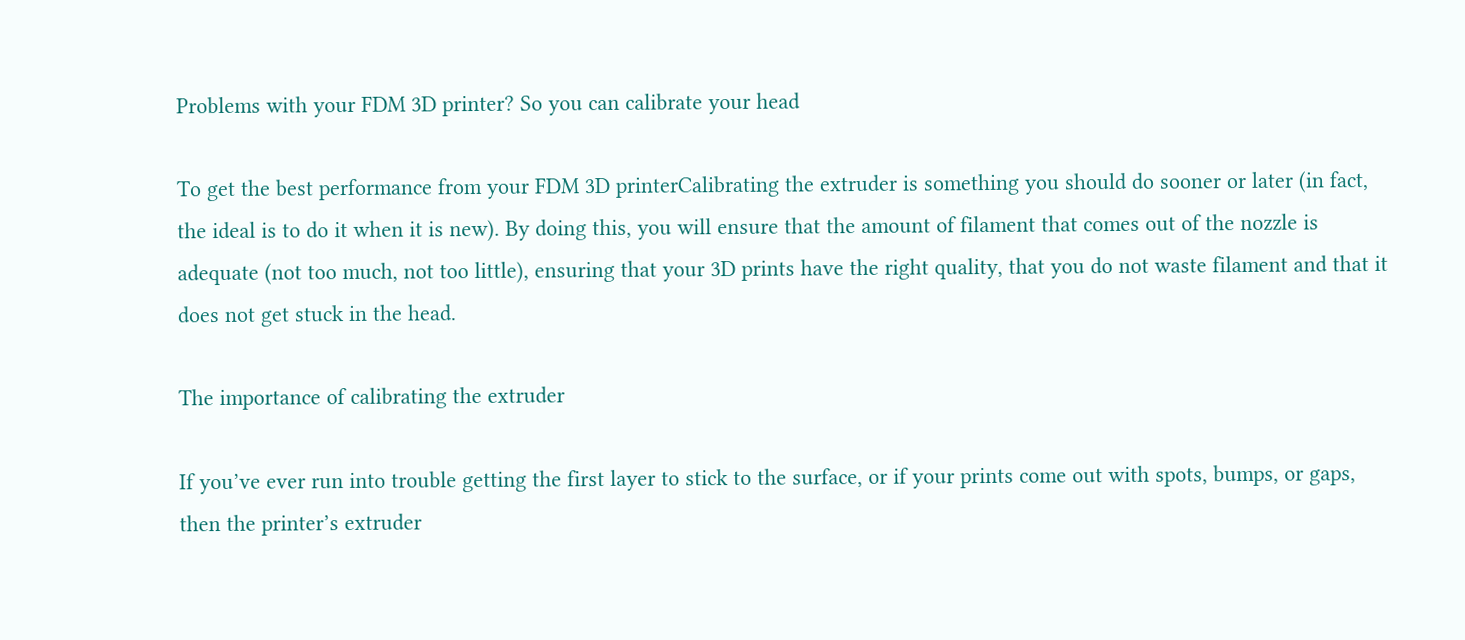Problems with your FDM 3D printer? So you can calibrate your head

To get the best performance from your FDM 3D printerCalibrating the extruder is something you should do sooner or later (in fact, the ideal is to do it when it is new). By doing this, you will ensure that the amount of filament that comes out of the nozzle is adequate (not too much, not too little), ensuring that your 3D prints have the right quality, that you do not waste filament and that it does not get stuck in the head.

The importance of calibrating the extruder

If you’ve ever run into trouble getting the first layer to stick to the surface, or if your prints come out with spots, bumps, or gaps, then the printer’s extruder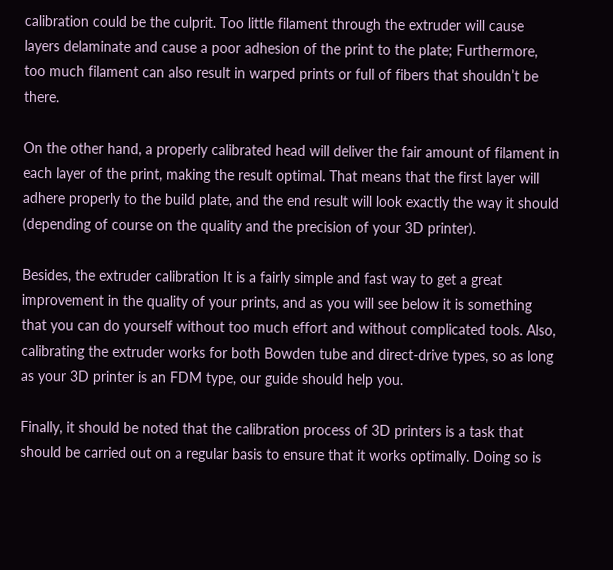calibration could be the culprit. Too little filament through the extruder will cause layers delaminate and cause a poor adhesion of the print to the plate; Furthermore, too much filament can also result in warped prints or full of fibers that shouldn’t be there.

On the other hand, a properly calibrated head will deliver the fair amount of filament in each layer of the print, making the result optimal. That means that the first layer will adhere properly to the build plate, and the end result will look exactly the way it should (depending of course on the quality and the precision of your 3D printer).

Besides, the extruder calibration It is a fairly simple and fast way to get a great improvement in the quality of your prints, and as you will see below it is something that you can do yourself without too much effort and without complicated tools. Also, calibrating the extruder works for both Bowden tube and direct-drive types, so as long as your 3D printer is an FDM type, our guide should help you.

Finally, it should be noted that the calibration process of 3D printers is a task that should be carried out on a regular basis to ensure that it works optimally. Doing so is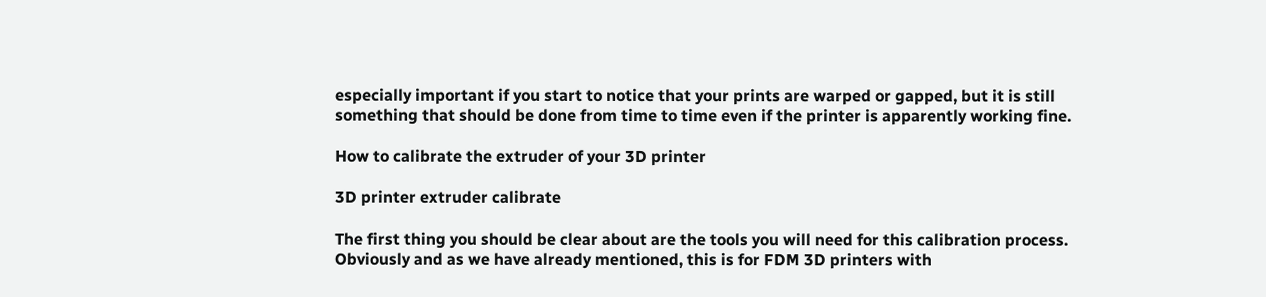especially important if you start to notice that your prints are warped or gapped, but it is still something that should be done from time to time even if the printer is apparently working fine.

How to calibrate the extruder of your 3D printer

3D printer extruder calibrate

The first thing you should be clear about are the tools you will need for this calibration process. Obviously and as we have already mentioned, this is for FDM 3D printers with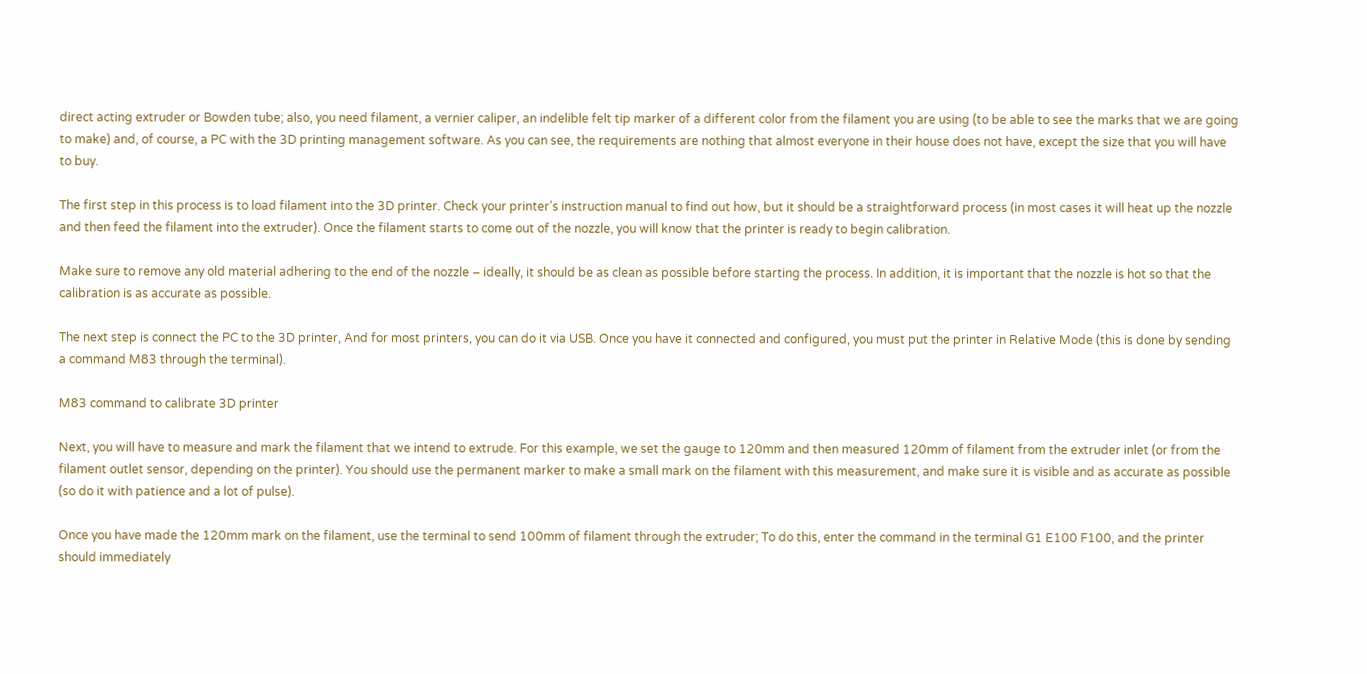direct acting extruder or Bowden tube; also, you need filament, a vernier caliper, an indelible felt tip marker of a different color from the filament you are using (to be able to see the marks that we are going to make) and, of course, a PC with the 3D printing management software. As you can see, the requirements are nothing that almost everyone in their house does not have, except the size that you will have to buy.

The first step in this process is to load filament into the 3D printer. Check your printer’s instruction manual to find out how, but it should be a straightforward process (in most cases it will heat up the nozzle and then feed the filament into the extruder). Once the filament starts to come out of the nozzle, you will know that the printer is ready to begin calibration.

Make sure to remove any old material adhering to the end of the nozzle – ideally, it should be as clean as possible before starting the process. In addition, it is important that the nozzle is hot so that the calibration is as accurate as possible.

The next step is connect the PC to the 3D printer, And for most printers, you can do it via USB. Once you have it connected and configured, you must put the printer in Relative Mode (this is done by sending a command M83 through the terminal).

M83 command to calibrate 3D printer

Next, you will have to measure and mark the filament that we intend to extrude. For this example, we set the gauge to 120mm and then measured 120mm of filament from the extruder inlet (or from the filament outlet sensor, depending on the printer). You should use the permanent marker to make a small mark on the filament with this measurement, and make sure it is visible and as accurate as possible (so do it with patience and a lot of pulse).

Once you have made the 120mm mark on the filament, use the terminal to send 100mm of filament through the extruder; To do this, enter the command in the terminal G1 E100 F100, and the printer should immediately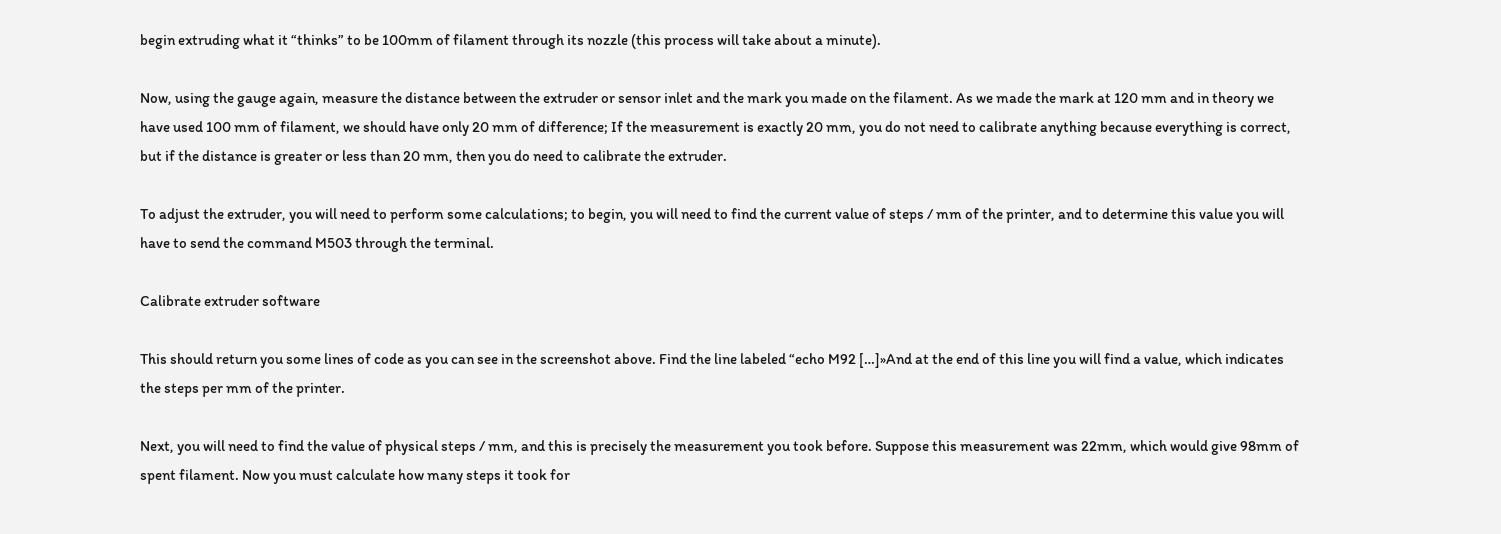begin extruding what it “thinks” to be 100mm of filament through its nozzle (this process will take about a minute).

Now, using the gauge again, measure the distance between the extruder or sensor inlet and the mark you made on the filament. As we made the mark at 120 mm and in theory we have used 100 mm of filament, we should have only 20 mm of difference; If the measurement is exactly 20 mm, you do not need to calibrate anything because everything is correct, but if the distance is greater or less than 20 mm, then you do need to calibrate the extruder.

To adjust the extruder, you will need to perform some calculations; to begin, you will need to find the current value of steps / mm of the printer, and to determine this value you will have to send the command M503 through the terminal.

Calibrate extruder software

This should return you some lines of code as you can see in the screenshot above. Find the line labeled “echo M92 […]»And at the end of this line you will find a value, which indicates the steps per mm of the printer.

Next, you will need to find the value of physical steps / mm, and this is precisely the measurement you took before. Suppose this measurement was 22mm, which would give 98mm of spent filament. Now you must calculate how many steps it took for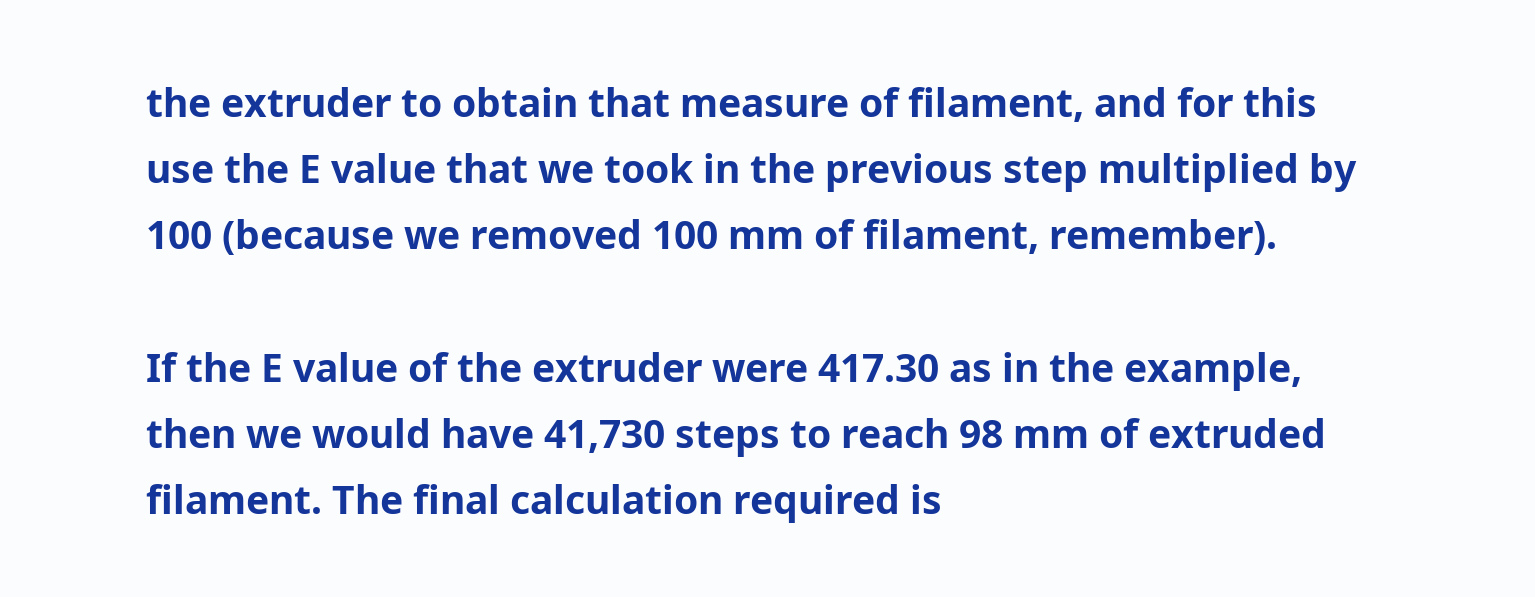the extruder to obtain that measure of filament, and for this use the E value that we took in the previous step multiplied by 100 (because we removed 100 mm of filament, remember).

If the E value of the extruder were 417.30 as in the example, then we would have 41,730 steps to reach 98 mm of extruded filament. The final calculation required is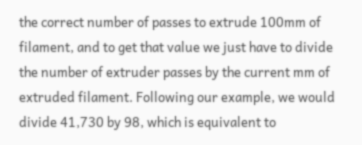the correct number of passes to extrude 100mm of filament, and to get that value we just have to divide the number of extruder passes by the current mm of extruded filament. Following our example, we would divide 41,730 by 98, which is equivalent to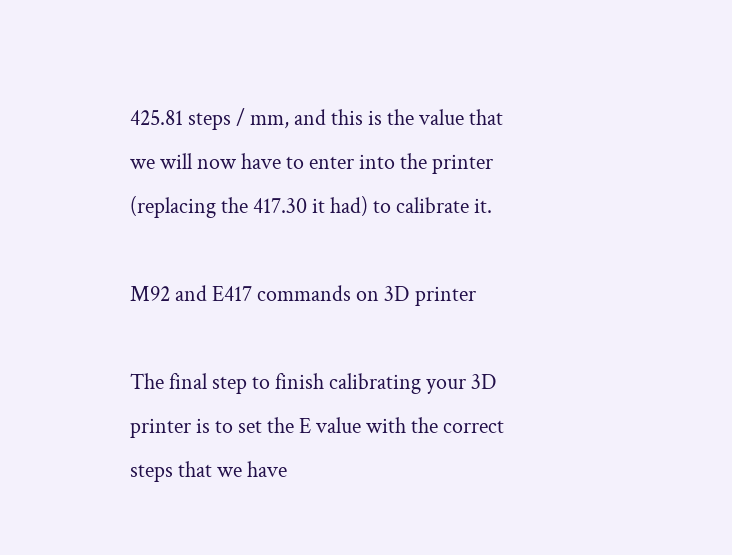425.81 steps / mm, and this is the value that we will now have to enter into the printer (replacing the 417.30 it had) to calibrate it.

M92 and E417 commands on 3D printer

The final step to finish calibrating your 3D printer is to set the E value with the correct steps that we have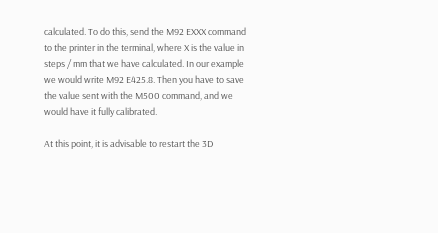calculated. To do this, send the M92 EXXX command to the printer in the terminal, where X is the value in steps / mm that we have calculated. In our example we would write M92 E425.8. Then you have to save the value sent with the M500 command, and we would have it fully calibrated.

At this point, it is advisable to restart the 3D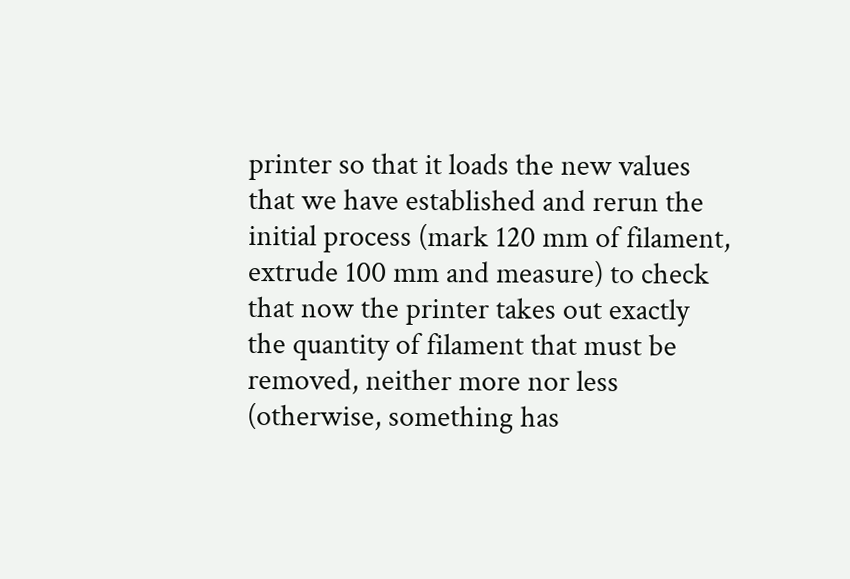printer so that it loads the new values that we have established and rerun the initial process (mark 120 mm of filament, extrude 100 mm and measure) to check that now the printer takes out exactly the quantity of filament that must be removed, neither more nor less (otherwise, something has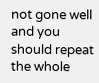not gone well and you should repeat the whole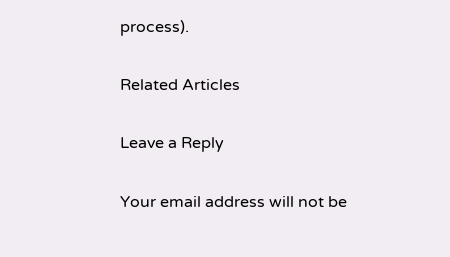process).

Related Articles

Leave a Reply

Your email address will not be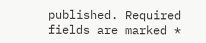published. Required fields are marked *